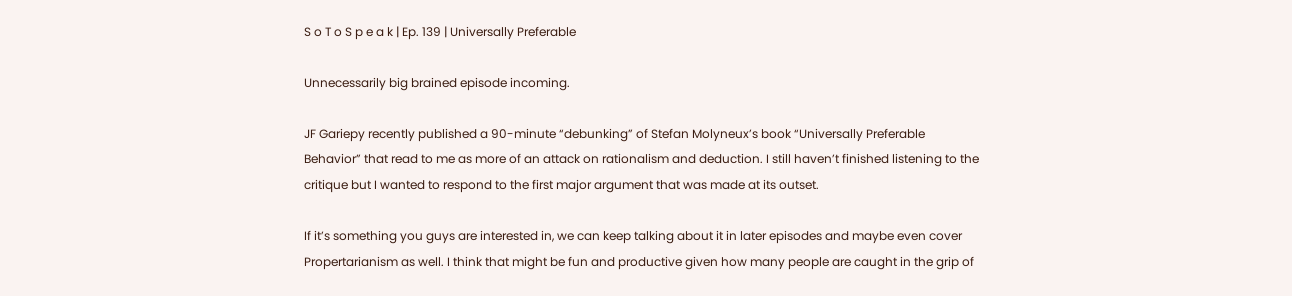S o T o S p e a k | Ep. 139 | Universally Preferable

Unnecessarily big brained episode incoming.

JF Gariepy recently published a 90-minute “debunking” of Stefan Molyneux’s book “Universally Preferable Behavior” that read to me as more of an attack on rationalism and deduction. I still haven’t finished listening to the critique but I wanted to respond to the first major argument that was made at its outset.

If it’s something you guys are interested in, we can keep talking about it in later episodes and maybe even cover Propertarianism as well. I think that might be fun and productive given how many people are caught in the grip of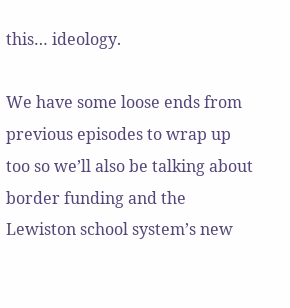this… ideology.

We have some loose ends from previous episodes to wrap up too so we’ll also be talking about border funding and the Lewiston school system’s new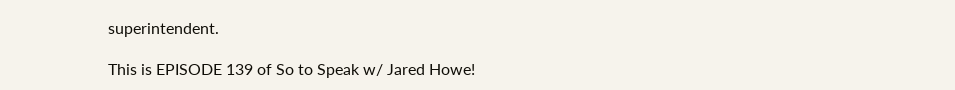superintendent.

This is EPISODE 139 of So to Speak w/ Jared Howe!